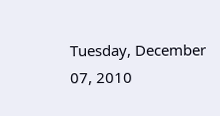Tuesday, December 07, 2010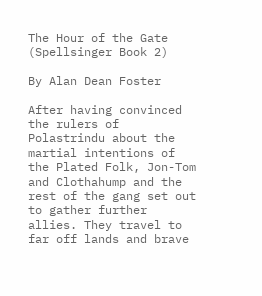The Hour of the Gate (Spellsinger Book 2)

By Alan Dean Foster

After having convinced the rulers of Polastrindu about the martial intentions of the Plated Folk, Jon-Tom and Clothahump and the rest of the gang set out to gather further allies. They travel to far off lands and brave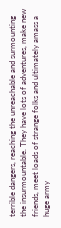terrible dangers, reaching the unreachable and surmounting the insurmountable. They have lots of adventures, make new friends, meet loads of strange folks and ultimately amass a huge army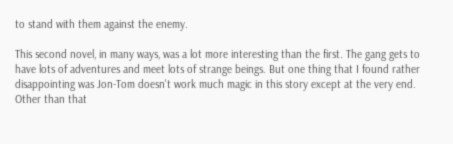to stand with them against the enemy.

This second novel, in many ways, was a lot more interesting than the first. The gang gets to have lots of adventures and meet lots of strange beings. But one thing that I found rather disappointing was Jon-Tom doesn't work much magic in this story except at the very end. Other than that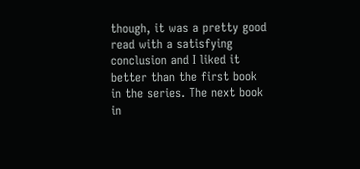though, it was a pretty good read with a satisfying conclusion and I liked it better than the first book in the series. The next book in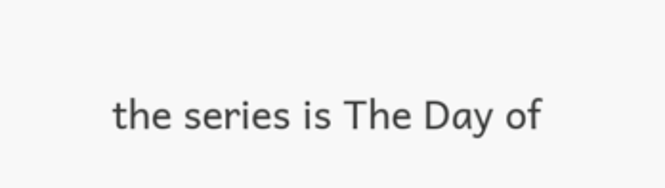the series is The Day of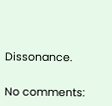Dissonance.

No comments: